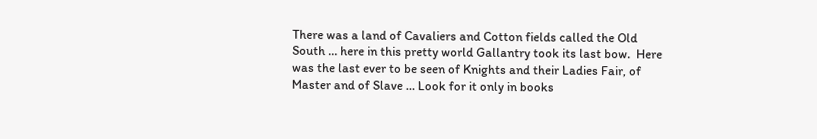There was a land of Cavaliers and Cotton fields called the Old South … here in this pretty world Gallantry took its last bow.  Here was the last ever to be seen of Knights and their Ladies Fair, of Master and of Slave … Look for it only in books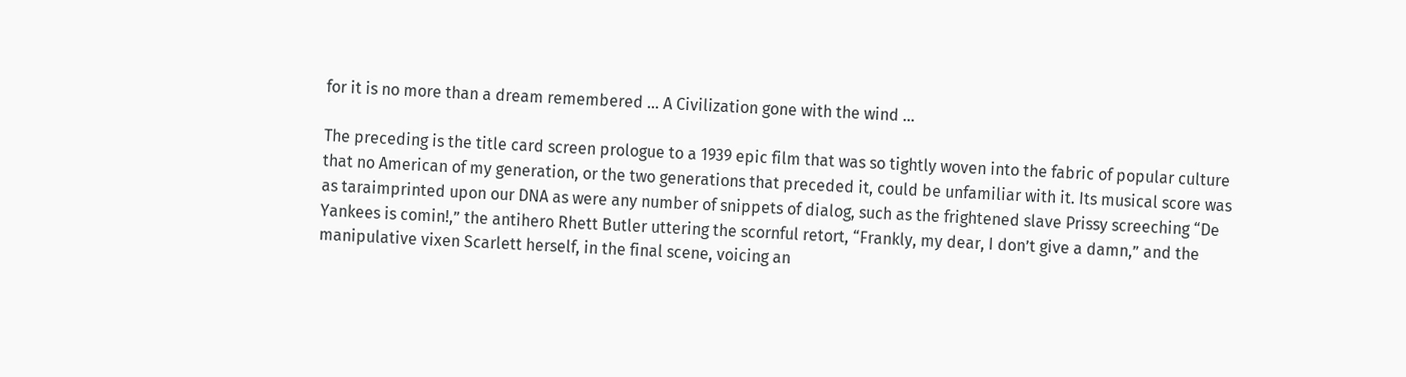for it is no more than a dream remembered … A Civilization gone with the wind …

The preceding is the title card screen prologue to a 1939 epic film that was so tightly woven into the fabric of popular culture that no American of my generation, or the two generations that preceded it, could be unfamiliar with it. Its musical score was as taraimprinted upon our DNA as were any number of snippets of dialog, such as the frightened slave Prissy screeching “De Yankees is comin!,” the antihero Rhett Butler uttering the scornful retort, “Frankly, my dear, I don’t give a damn,” and the manipulative vixen Scarlett herself, in the final scene, voicing an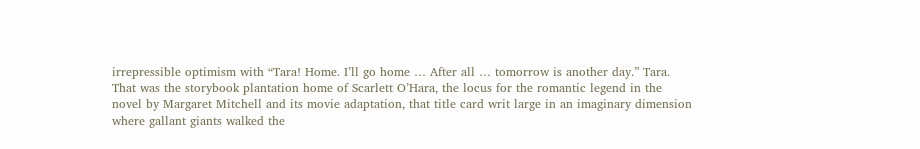irrepressible optimism with “Tara! Home. I’ll go home … After all … tomorrow is another day.” Tara.  That was the storybook plantation home of Scarlett O’Hara, the locus for the romantic legend in the novel by Margaret Mitchell and its movie adaptation, that title card writ large in an imaginary dimension where gallant giants walked the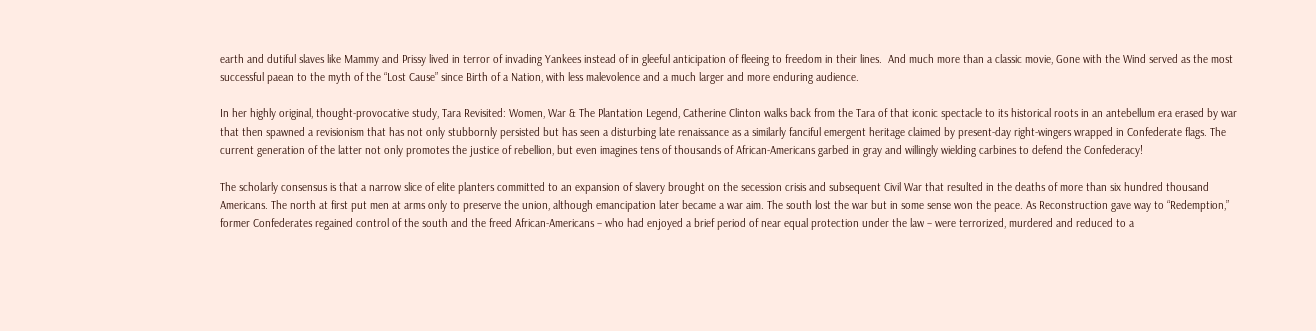earth and dutiful slaves like Mammy and Prissy lived in terror of invading Yankees instead of in gleeful anticipation of fleeing to freedom in their lines.  And much more than a classic movie, Gone with the Wind served as the most successful paean to the myth of the “Lost Cause” since Birth of a Nation, with less malevolence and a much larger and more enduring audience.

In her highly original, thought-provocative study, Tara Revisited: Women, War & The Plantation Legend, Catherine Clinton walks back from the Tara of that iconic spectacle to its historical roots in an antebellum era erased by war that then spawned a revisionism that has not only stubbornly persisted but has seen a disturbing late renaissance as a similarly fanciful emergent heritage claimed by present-day right-wingers wrapped in Confederate flags. The current generation of the latter not only promotes the justice of rebellion, but even imagines tens of thousands of African-Americans garbed in gray and willingly wielding carbines to defend the Confederacy!

The scholarly consensus is that a narrow slice of elite planters committed to an expansion of slavery brought on the secession crisis and subsequent Civil War that resulted in the deaths of more than six hundred thousand Americans. The north at first put men at arms only to preserve the union, although emancipation later became a war aim. The south lost the war but in some sense won the peace. As Reconstruction gave way to “Redemption,” former Confederates regained control of the south and the freed African-Americans – who had enjoyed a brief period of near equal protection under the law – were terrorized, murdered and reduced to a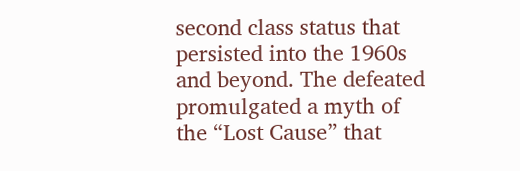second class status that persisted into the 1960s and beyond. The defeated promulgated a myth of the “Lost Cause” that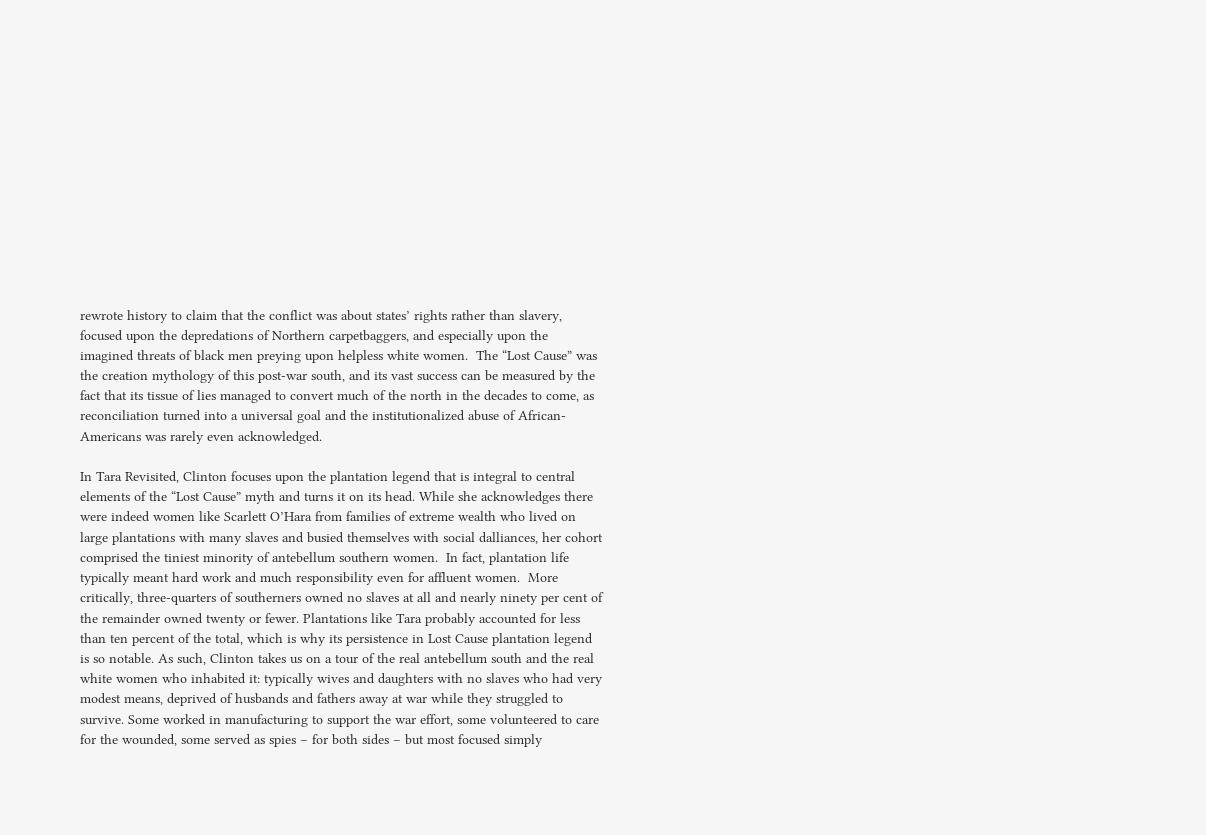rewrote history to claim that the conflict was about states’ rights rather than slavery, focused upon the depredations of Northern carpetbaggers, and especially upon the imagined threats of black men preying upon helpless white women.  The “Lost Cause” was the creation mythology of this post-war south, and its vast success can be measured by the fact that its tissue of lies managed to convert much of the north in the decades to come, as reconciliation turned into a universal goal and the institutionalized abuse of African-Americans was rarely even acknowledged.

In Tara Revisited, Clinton focuses upon the plantation legend that is integral to central elements of the “Lost Cause” myth and turns it on its head. While she acknowledges there were indeed women like Scarlett O’Hara from families of extreme wealth who lived on large plantations with many slaves and busied themselves with social dalliances, her cohort comprised the tiniest minority of antebellum southern women.  In fact, plantation life typically meant hard work and much responsibility even for affluent women.  More critically, three-quarters of southerners owned no slaves at all and nearly ninety per cent of the remainder owned twenty or fewer. Plantations like Tara probably accounted for less than ten percent of the total, which is why its persistence in Lost Cause plantation legend is so notable. As such, Clinton takes us on a tour of the real antebellum south and the real white women who inhabited it: typically wives and daughters with no slaves who had very modest means, deprived of husbands and fathers away at war while they struggled to survive. Some worked in manufacturing to support the war effort, some volunteered to care for the wounded, some served as spies – for both sides – but most focused simply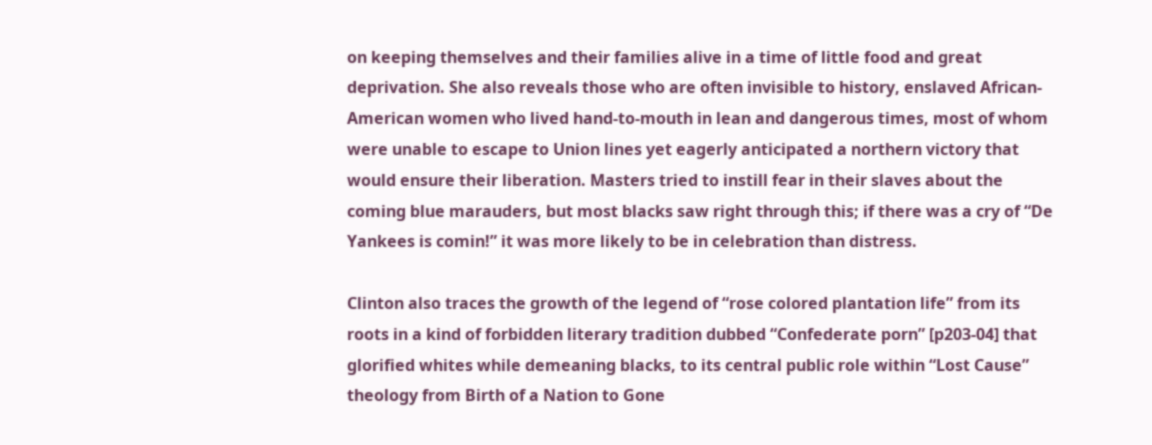on keeping themselves and their families alive in a time of little food and great deprivation. She also reveals those who are often invisible to history, enslaved African-American women who lived hand-to-mouth in lean and dangerous times, most of whom were unable to escape to Union lines yet eagerly anticipated a northern victory that would ensure their liberation. Masters tried to instill fear in their slaves about the coming blue marauders, but most blacks saw right through this; if there was a cry of “De Yankees is comin!” it was more likely to be in celebration than distress.

Clinton also traces the growth of the legend of “rose colored plantation life” from its roots in a kind of forbidden literary tradition dubbed “Confederate porn” [p203-04] that glorified whites while demeaning blacks, to its central public role within “Lost Cause” theology from Birth of a Nation to Gone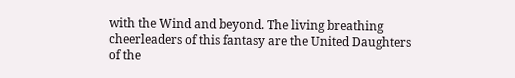with the Wind and beyond. The living breathing cheerleaders of this fantasy are the United Daughters of the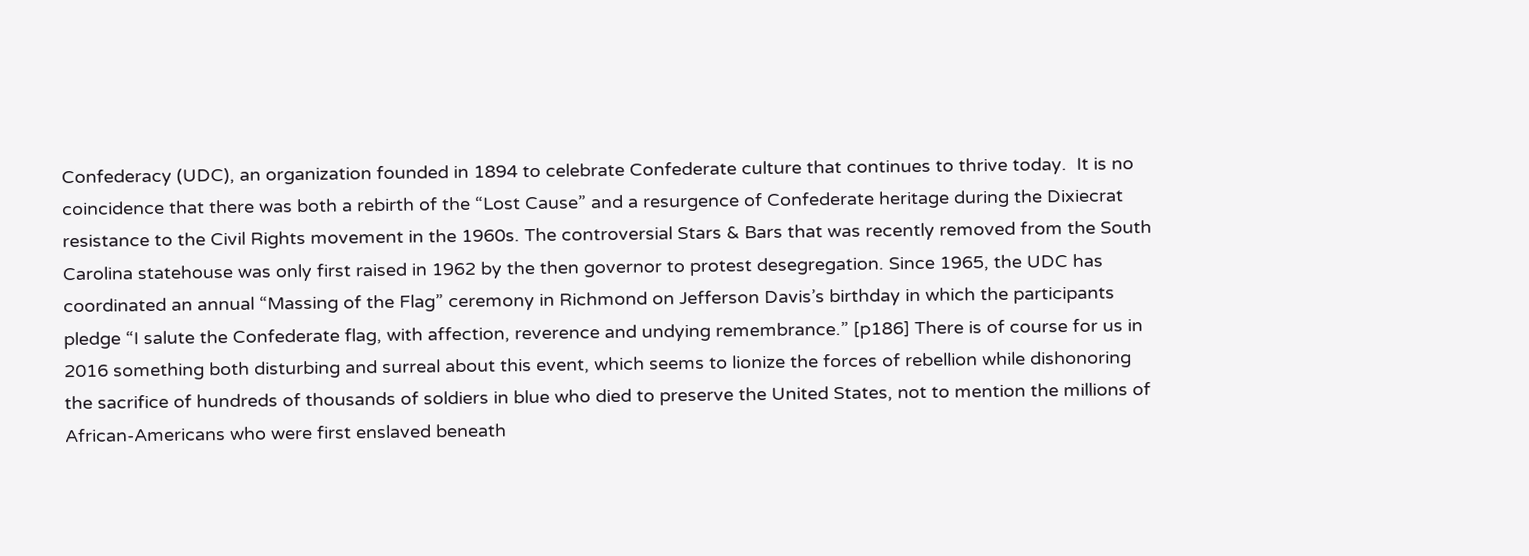Confederacy (UDC), an organization founded in 1894 to celebrate Confederate culture that continues to thrive today.  It is no coincidence that there was both a rebirth of the “Lost Cause” and a resurgence of Confederate heritage during the Dixiecrat resistance to the Civil Rights movement in the 1960s. The controversial Stars & Bars that was recently removed from the South Carolina statehouse was only first raised in 1962 by the then governor to protest desegregation. Since 1965, the UDC has coordinated an annual “Massing of the Flag” ceremony in Richmond on Jefferson Davis’s birthday in which the participants pledge “I salute the Confederate flag, with affection, reverence and undying remembrance.” [p186] There is of course for us in 2016 something both disturbing and surreal about this event, which seems to lionize the forces of rebellion while dishonoring the sacrifice of hundreds of thousands of soldiers in blue who died to preserve the United States, not to mention the millions of African-Americans who were first enslaved beneath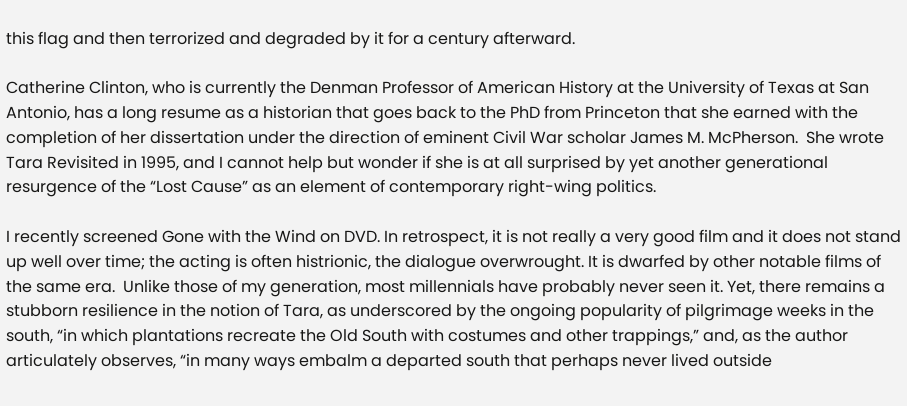this flag and then terrorized and degraded by it for a century afterward.

Catherine Clinton, who is currently the Denman Professor of American History at the University of Texas at San Antonio, has a long resume as a historian that goes back to the PhD from Princeton that she earned with the completion of her dissertation under the direction of eminent Civil War scholar James M. McPherson.  She wrote Tara Revisited in 1995, and I cannot help but wonder if she is at all surprised by yet another generational resurgence of the “Lost Cause” as an element of contemporary right-wing politics.

I recently screened Gone with the Wind on DVD. In retrospect, it is not really a very good film and it does not stand up well over time; the acting is often histrionic, the dialogue overwrought. It is dwarfed by other notable films of the same era.  Unlike those of my generation, most millennials have probably never seen it. Yet, there remains a stubborn resilience in the notion of Tara, as underscored by the ongoing popularity of pilgrimage weeks in the south, “in which plantations recreate the Old South with costumes and other trappings,” and, as the author articulately observes, “in many ways embalm a departed south that perhaps never lived outside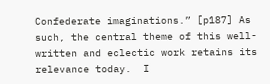Confederate imaginations.” [p187] As such, the central theme of this well-written and eclectic work retains its relevance today.  I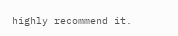highly recommend it.